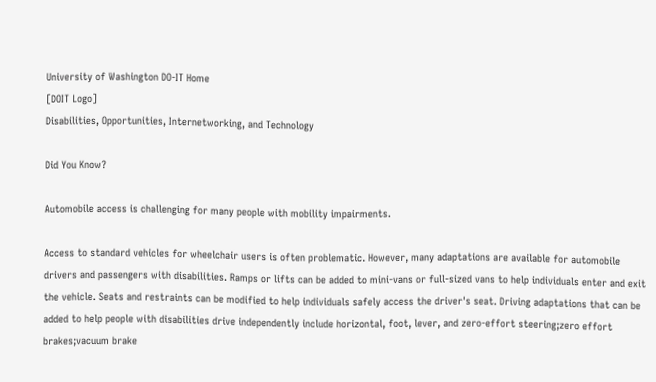University of Washington DO-IT Home
[DOIT Logo]
Disabilities, Opportunities, Internetworking, and Technology

Did You Know?

Automobile access is challenging for many people with mobility impairments.

Access to standard vehicles for wheelchair users is often problematic. However, many adaptations are available for automobile drivers and passengers with disabilities. Ramps or lifts can be added to mini-vans or full-sized vans to help individuals enter and exit the vehicle. Seats and restraints can be modified to help individuals safely access the driver's seat. Driving adaptations that can be added to help people with disabilities drive independently include horizontal, foot, lever, and zero-effort steering;zero effort brakes;vacuum brake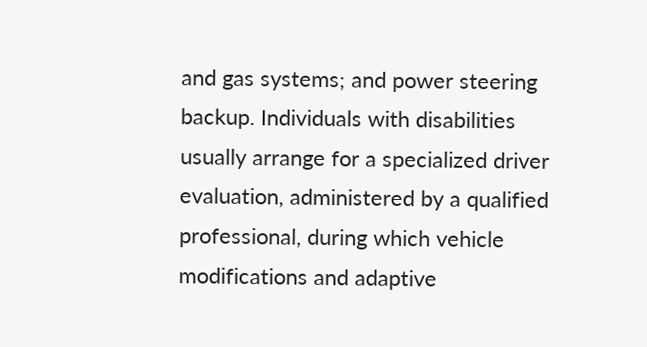and gas systems; and power steering backup. Individuals with disabilities usually arrange for a specialized driver evaluation, administered by a qualified professional, during which vehicle modifications and adaptive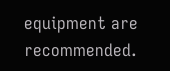equipment are recommended.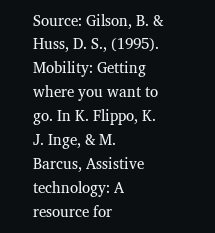Source: Gilson, B. & Huss, D. S., (1995). Mobility: Getting where you want to go. In K. Flippo, K. J. Inge, & M. Barcus, Assistive technology: A resource for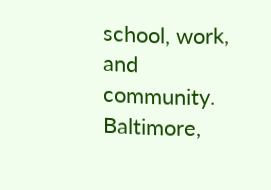school, work, and community. Baltimore,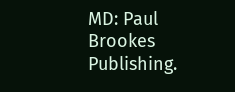MD: Paul Brookes Publishing.